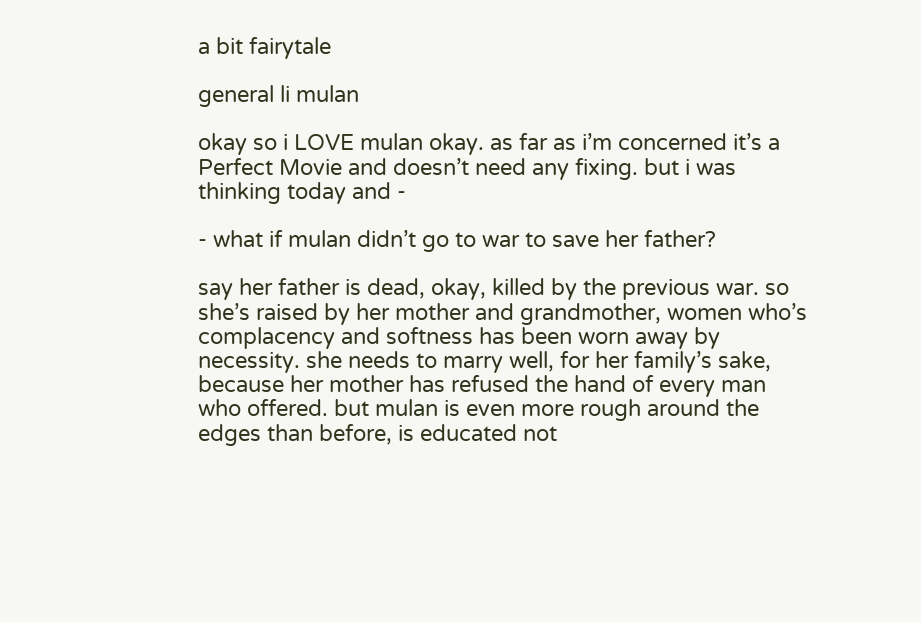a bit fairytale

general li mulan

okay so i LOVE mulan okay. as far as i’m concerned it’s a Perfect Movie and doesn’t need any fixing. but i was thinking today and -

- what if mulan didn’t go to war to save her father?

say her father is dead, okay, killed by the previous war. so she’s raised by her mother and grandmother, women who’s complacency and softness has been worn away by necessity. she needs to marry well, for her family’s sake, because her mother has refused the hand of every man who offered. but mulan is even more rough around the edges than before, is educated not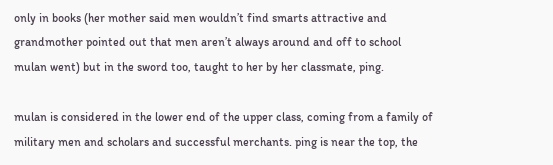only in books (her mother said men wouldn’t find smarts attractive and grandmother pointed out that men aren’t always around and off to school mulan went) but in the sword too, taught to her by her classmate, ping.

mulan is considered in the lower end of the upper class, coming from a family of military men and scholars and successful merchants. ping is near the top, the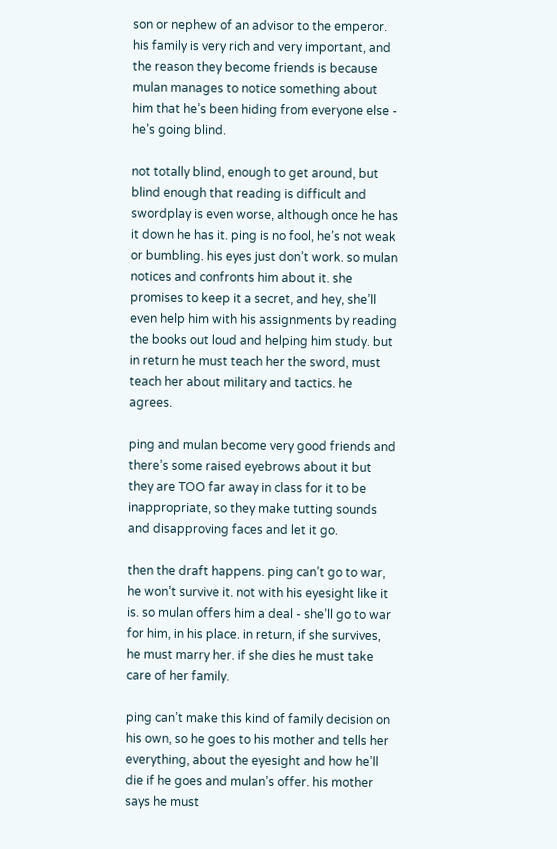son or nephew of an advisor to the emperor. his family is very rich and very important, and the reason they become friends is because mulan manages to notice something about him that he’s been hiding from everyone else - he’s going blind.

not totally blind, enough to get around, but blind enough that reading is difficult and swordplay is even worse, although once he has it down he has it. ping is no fool, he’s not weak or bumbling. his eyes just don’t work. so mulan notices and confronts him about it. she promises to keep it a secret, and hey, she’ll even help him with his assignments by reading the books out loud and helping him study. but in return he must teach her the sword, must teach her about military and tactics. he agrees.

ping and mulan become very good friends and there’s some raised eyebrows about it but they are TOO far away in class for it to be inappropriate, so they make tutting sounds and disapproving faces and let it go.

then the draft happens. ping can’t go to war, he won’t survive it. not with his eyesight like it is. so mulan offers him a deal - she’ll go to war for him, in his place. in return, if she survives, he must marry her. if she dies he must take care of her family.

ping can’t make this kind of family decision on his own, so he goes to his mother and tells her everything, about the eyesight and how he’ll die if he goes and mulan’s offer. his mother says he must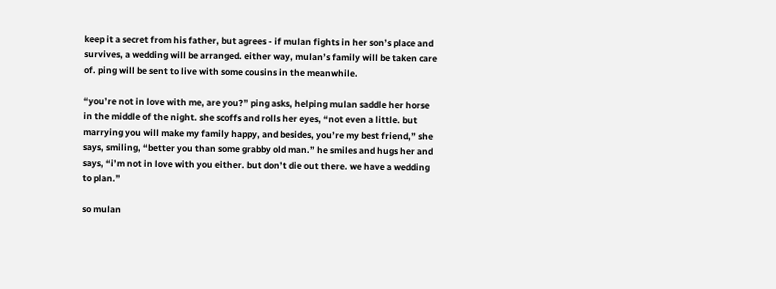keep it a secret from his father, but agrees - if mulan fights in her son’s place and survives, a wedding will be arranged. either way, mulan’s family will be taken care of. ping will be sent to live with some cousins in the meanwhile.

“you’re not in love with me, are you?” ping asks, helping mulan saddle her horse in the middle of the night. she scoffs and rolls her eyes, “not even a little. but marrying you will make my family happy, and besides, you’re my best friend,” she says, smiling, “better you than some grabby old man.” he smiles and hugs her and says, “i’m not in love with you either. but don’t die out there. we have a wedding to plan.”

so mulan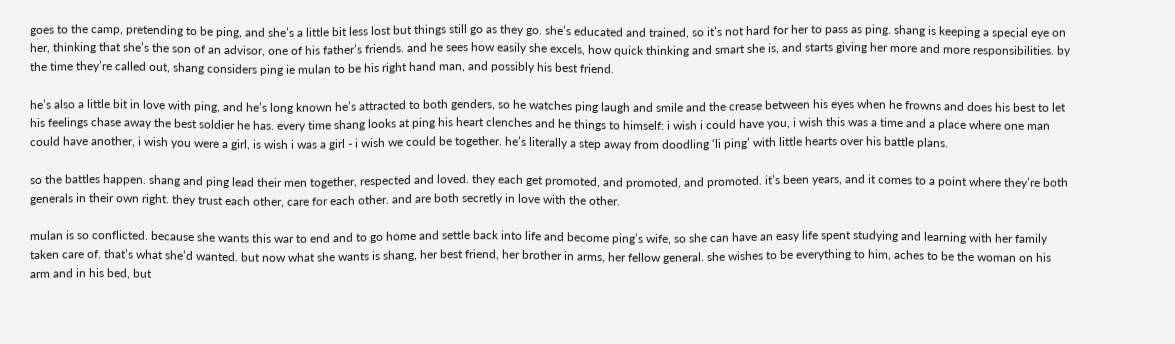goes to the camp, pretending to be ping, and she’s a little bit less lost but things still go as they go. she’s educated and trained, so it’s not hard for her to pass as ping. shang is keeping a special eye on her, thinking that she’s the son of an advisor, one of his father’s friends. and he sees how easily she excels, how quick thinking and smart she is, and starts giving her more and more responsibilities. by the time they’re called out, shang considers ping ie mulan to be his right hand man, and possibly his best friend.

he’s also a little bit in love with ping, and he’s long known he’s attracted to both genders, so he watches ping laugh and smile and the crease between his eyes when he frowns and does his best to let his feelings chase away the best soldier he has. every time shang looks at ping his heart clenches and he things to himself: i wish i could have you, i wish this was a time and a place where one man could have another, i wish you were a girl, is wish i was a girl - i wish we could be together. he’s literally a step away from doodling ‘li ping’ with little hearts over his battle plans.

so the battles happen. shang and ping lead their men together, respected and loved. they each get promoted, and promoted, and promoted. it’s been years, and it comes to a point where they’re both generals in their own right. they trust each other, care for each other. and are both secretly in love with the other.

mulan is so conflicted. because she wants this war to end and to go home and settle back into life and become ping’s wife, so she can have an easy life spent studying and learning with her family taken care of. that’s what she’d wanted. but now what she wants is shang, her best friend, her brother in arms, her fellow general. she wishes to be everything to him, aches to be the woman on his arm and in his bed, but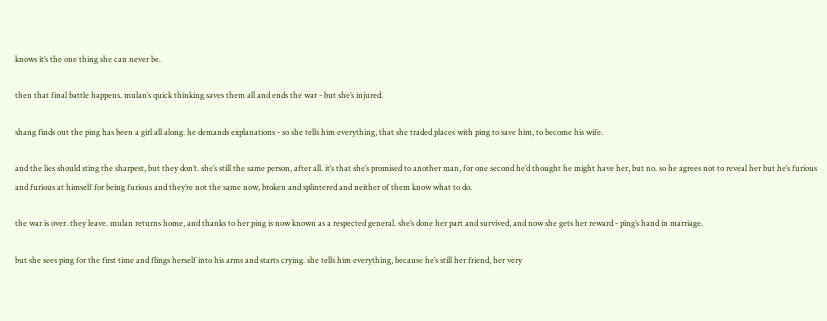knows it’s the one thing she can never be.

then that final battle happens. mulan’s quick thinking saves them all and ends the war - but she’s injured.

shang finds out the ping has been a girl all along. he demands explanations - so she tells him everything, that she traded places with ping to save him, to become his wife.

and the lies should sting the sharpest, but they don’t. she’s still the same person, after all. it’s that she’s promised to another man, for one second he’d thought he might have her, but no. so he agrees not to reveal her but he’s furious and furious at himself for being furious and they’re not the same now, broken and splintered and neither of them know what to do.

the war is over. they leave. mulan returns home, and thanks to her ping is now known as a respected general. she’s done her part and survived, and now she gets her reward - ping’s hand in marriage.

but she sees ping for the first time and flings herself into his arms and starts crying. she tells him everything, because he’s still her friend, her very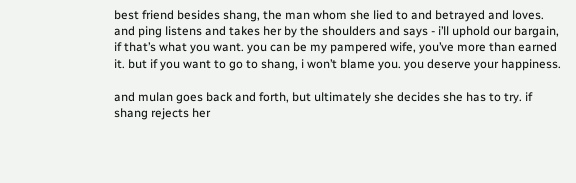best friend besides shang, the man whom she lied to and betrayed and loves. and ping listens and takes her by the shoulders and says - i’ll uphold our bargain, if that’s what you want. you can be my pampered wife, you’ve more than earned it. but if you want to go to shang, i won’t blame you. you deserve your happiness.

and mulan goes back and forth, but ultimately she decides she has to try. if shang rejects her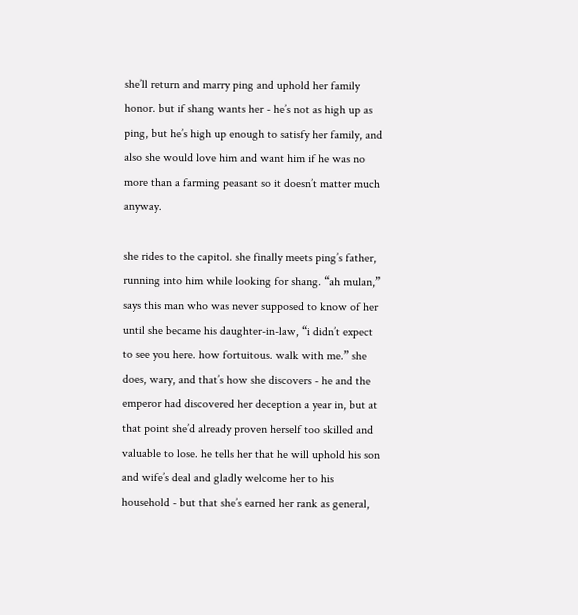she’ll return and marry ping and uphold her family honor. but if shang wants her - he’s not as high up as ping, but he’s high up enough to satisfy her family, and also she would love him and want him if he was no more than a farming peasant so it doesn’t matter much anyway.

she rides to the capitol. she finally meets ping’s father, running into him while looking for shang. “ah mulan,” says this man who was never supposed to know of her until she became his daughter-in-law, “i didn’t expect to see you here. how fortuitous. walk with me.” she does, wary, and that’s how she discovers - he and the emperor had discovered her deception a year in, but at that point she’d already proven herself too skilled and valuable to lose. he tells her that he will uphold his son and wife’s deal and gladly welcome her to his household - but that she’s earned her rank as general,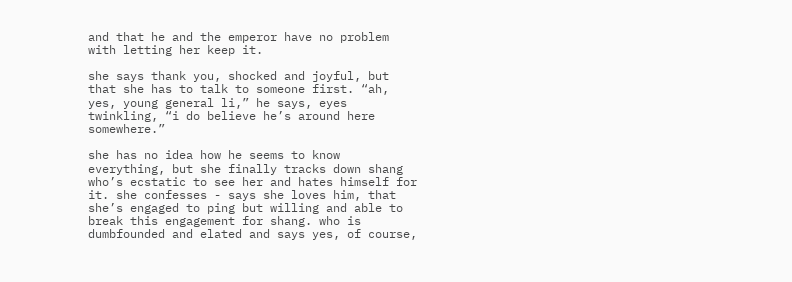and that he and the emperor have no problem with letting her keep it.

she says thank you, shocked and joyful, but that she has to talk to someone first. “ah, yes, young general li,” he says, eyes twinkling, “i do believe he’s around here somewhere.”

she has no idea how he seems to know everything, but she finally tracks down shang who’s ecstatic to see her and hates himself for it. she confesses - says she loves him, that she’s engaged to ping but willing and able to break this engagement for shang. who is dumbfounded and elated and says yes, of course,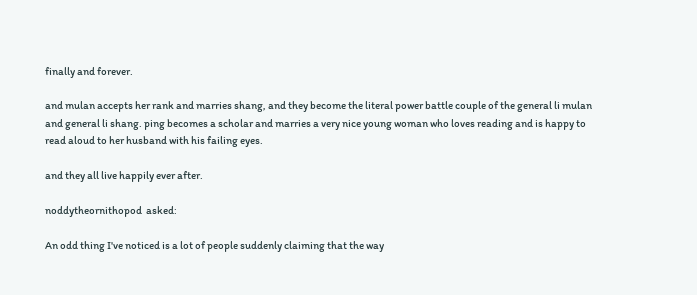finally and forever.

and mulan accepts her rank and marries shang, and they become the literal power battle couple of the general li mulan and general li shang. ping becomes a scholar and marries a very nice young woman who loves reading and is happy to read aloud to her husband with his failing eyes.

and they all live happily ever after.

noddytheornithopod  asked:

An odd thing I've noticed is a lot of people suddenly claiming that the way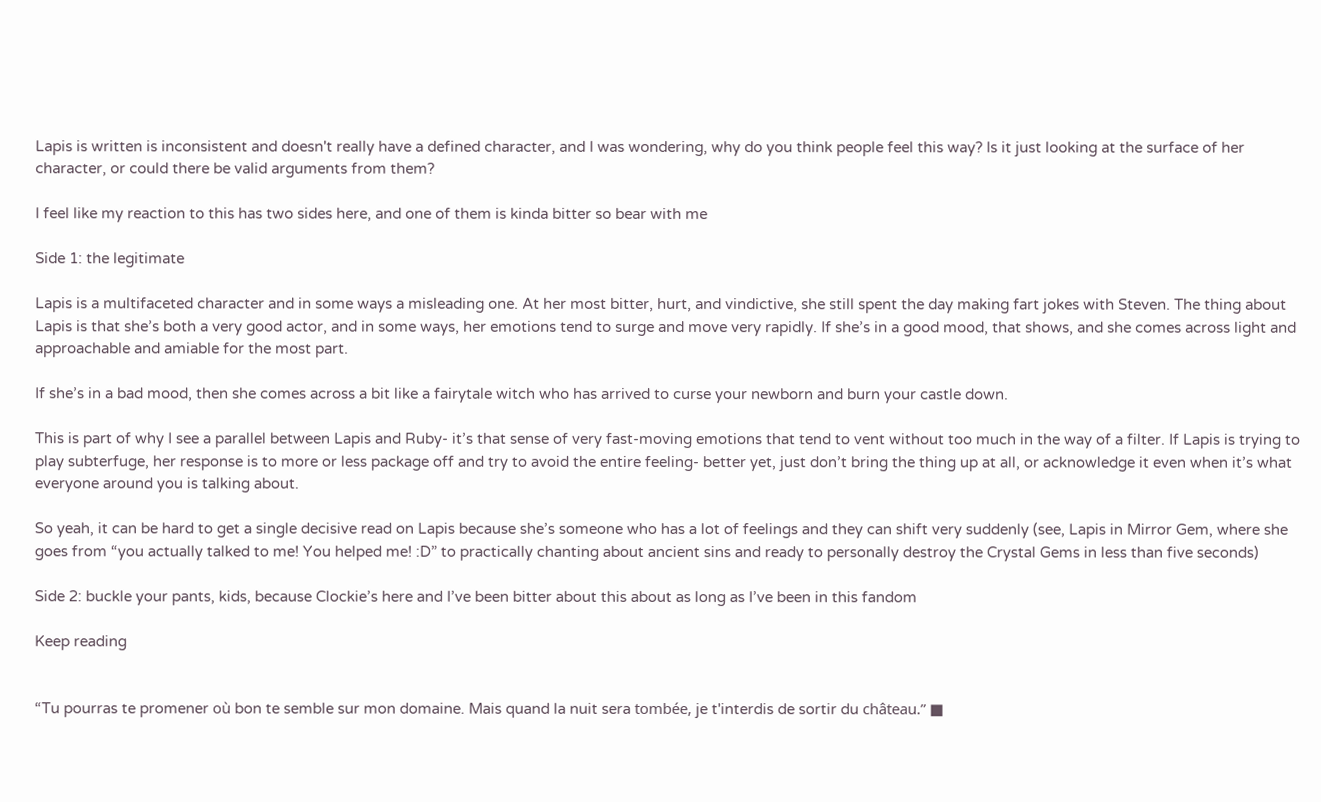Lapis is written is inconsistent and doesn't really have a defined character, and I was wondering, why do you think people feel this way? Is it just looking at the surface of her character, or could there be valid arguments from them?

I feel like my reaction to this has two sides here, and one of them is kinda bitter so bear with me

Side 1: the legitimate

Lapis is a multifaceted character and in some ways a misleading one. At her most bitter, hurt, and vindictive, she still spent the day making fart jokes with Steven. The thing about Lapis is that she’s both a very good actor, and in some ways, her emotions tend to surge and move very rapidly. If she’s in a good mood, that shows, and she comes across light and approachable and amiable for the most part.

If she’s in a bad mood, then she comes across a bit like a fairytale witch who has arrived to curse your newborn and burn your castle down.

This is part of why I see a parallel between Lapis and Ruby- it’s that sense of very fast-moving emotions that tend to vent without too much in the way of a filter. If Lapis is trying to play subterfuge, her response is to more or less package off and try to avoid the entire feeling- better yet, just don’t bring the thing up at all, or acknowledge it even when it’s what everyone around you is talking about.

So yeah, it can be hard to get a single decisive read on Lapis because she’s someone who has a lot of feelings and they can shift very suddenly (see, Lapis in Mirror Gem, where she goes from “you actually talked to me! You helped me! :D” to practically chanting about ancient sins and ready to personally destroy the Crystal Gems in less than five seconds)

Side 2: buckle your pants, kids, because Clockie’s here and I’ve been bitter about this about as long as I’ve been in this fandom

Keep reading


“Tu pourras te promener où bon te semble sur mon domaine. Mais quand la nuit sera tombée, je t'interdis de sortir du château.” ■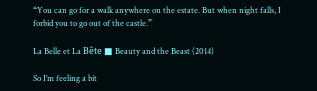“You can go for a walk anywhere on the estate. But when night falls, I forbid you to go out of the castle.”

La Belle et La Bête ■ Beauty and the Beast (2014)

So I’m feeling a bit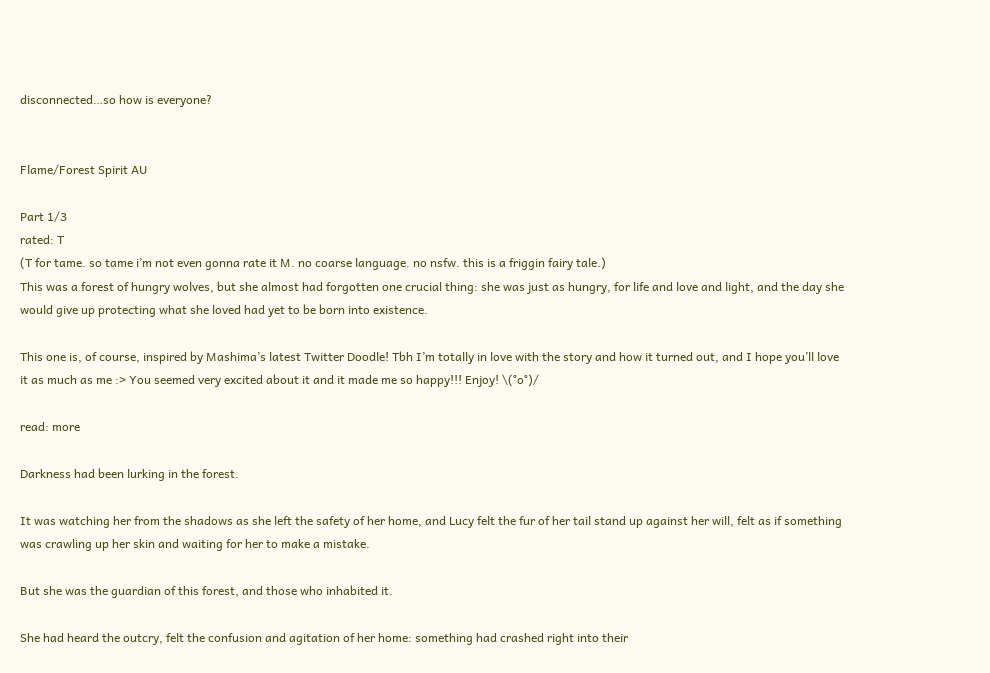disconnected…so how is everyone?


Flame/Forest Spirit AU

Part 1/3
rated: T
(T for tame. so tame i’m not even gonna rate it M. no coarse language. no nsfw. this is a friggin fairy tale.)
This was a forest of hungry wolves, but she almost had forgotten one crucial thing: she was just as hungry, for life and love and light, and the day she would give up protecting what she loved had yet to be born into existence.

This one is, of course, inspired by Mashima’s latest Twitter Doodle! Tbh I’m totally in love with the story and how it turned out, and I hope you’ll love it as much as me :> You seemed very excited about it and it made me so happy!!! Enjoy! \(°o°)/

read: more

Darkness had been lurking in the forest.

It was watching her from the shadows as she left the safety of her home, and Lucy felt the fur of her tail stand up against her will, felt as if something was crawling up her skin and waiting for her to make a mistake.

But she was the guardian of this forest, and those who inhabited it.

She had heard the outcry, felt the confusion and agitation of her home: something had crashed right into their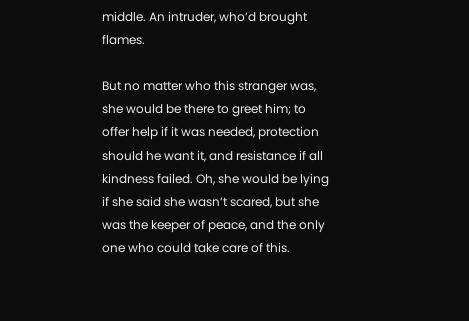middle. An intruder, who’d brought flames.

But no matter who this stranger was, she would be there to greet him; to offer help if it was needed, protection should he want it, and resistance if all kindness failed. Oh, she would be lying if she said she wasn’t scared, but she was the keeper of peace, and the only one who could take care of this.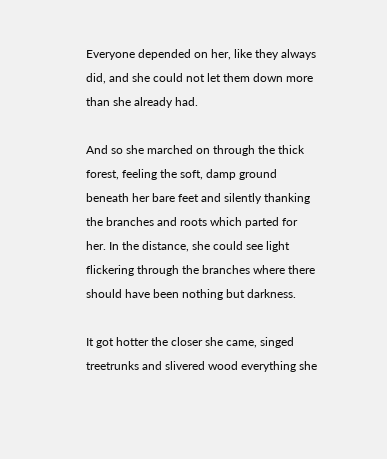Everyone depended on her, like they always did, and she could not let them down more than she already had.

And so she marched on through the thick forest, feeling the soft, damp ground beneath her bare feet and silently thanking the branches and roots which parted for her. In the distance, she could see light flickering through the branches where there should have been nothing but darkness.

It got hotter the closer she came, singed treetrunks and slivered wood everything she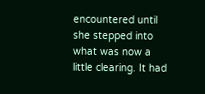encountered until she stepped into what was now a little clearing. It had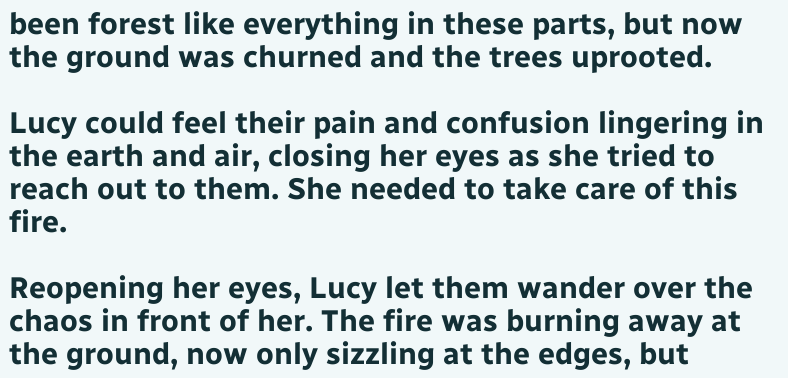been forest like everything in these parts, but now the ground was churned and the trees uprooted.

Lucy could feel their pain and confusion lingering in the earth and air, closing her eyes as she tried to reach out to them. She needed to take care of this fire.

Reopening her eyes, Lucy let them wander over the chaos in front of her. The fire was burning away at the ground, now only sizzling at the edges, but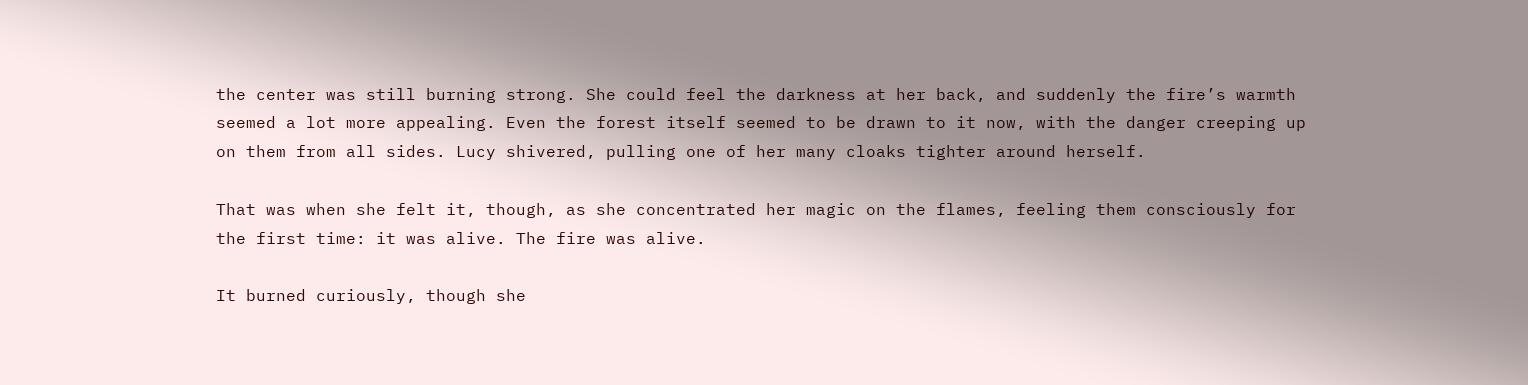the center was still burning strong. She could feel the darkness at her back, and suddenly the fire’s warmth seemed a lot more appealing. Even the forest itself seemed to be drawn to it now, with the danger creeping up on them from all sides. Lucy shivered, pulling one of her many cloaks tighter around herself.

That was when she felt it, though, as she concentrated her magic on the flames, feeling them consciously for the first time: it was alive. The fire was alive.

It burned curiously, though she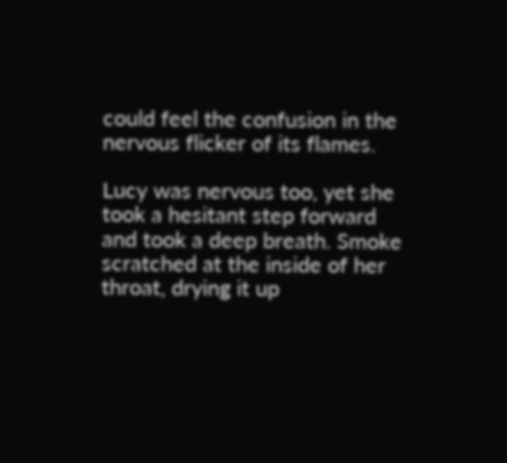could feel the confusion in the nervous flicker of its flames.

Lucy was nervous too, yet she took a hesitant step forward and took a deep breath. Smoke scratched at the inside of her throat, drying it up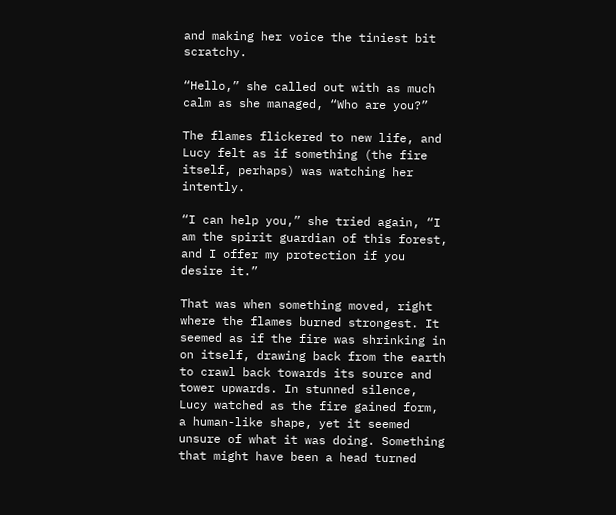and making her voice the tiniest bit scratchy.

“Hello,” she called out with as much calm as she managed, “Who are you?”

The flames flickered to new life, and Lucy felt as if something (the fire itself, perhaps) was watching her intently.

“I can help you,” she tried again, “I am the spirit guardian of this forest, and I offer my protection if you desire it.”

That was when something moved, right where the flames burned strongest. It seemed as if the fire was shrinking in on itself, drawing back from the earth to crawl back towards its source and tower upwards. In stunned silence, Lucy watched as the fire gained form, a human-like shape, yet it seemed unsure of what it was doing. Something that might have been a head turned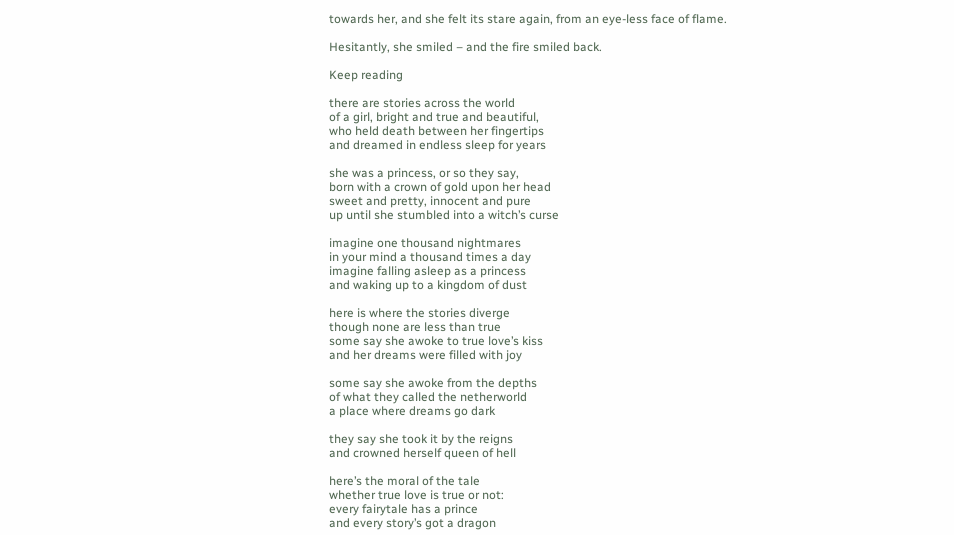towards her, and she felt its stare again, from an eye-less face of flame.

Hesitantly, she smiled – and the fire smiled back.

Keep reading

there are stories across the world
of a girl, bright and true and beautiful,
who held death between her fingertips
and dreamed in endless sleep for years

she was a princess, or so they say,
born with a crown of gold upon her head
sweet and pretty, innocent and pure
up until she stumbled into a witch’s curse

imagine one thousand nightmares
in your mind a thousand times a day
imagine falling asleep as a princess
and waking up to a kingdom of dust

here is where the stories diverge
though none are less than true
some say she awoke to true love’s kiss
and her dreams were filled with joy

some say she awoke from the depths
of what they called the netherworld
a place where dreams go dark

they say she took it by the reigns
and crowned herself queen of hell

here’s the moral of the tale
whether true love is true or not:
every fairytale has a prince
and every story’s got a dragon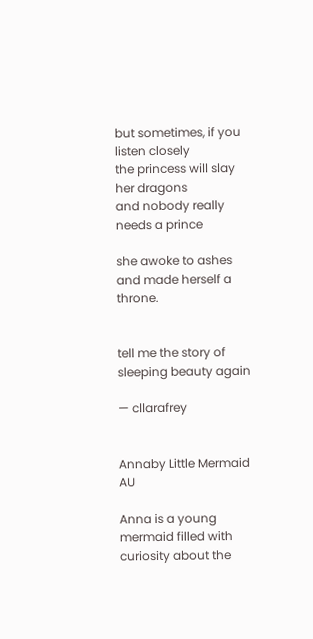but sometimes, if you listen closely
the princess will slay her dragons
and nobody really needs a prince

she awoke to ashes
and made herself a throne.


tell me the story of sleeping beauty again

— cllarafrey


Annaby Little Mermaid AU

Anna is a young mermaid filled with curiosity about the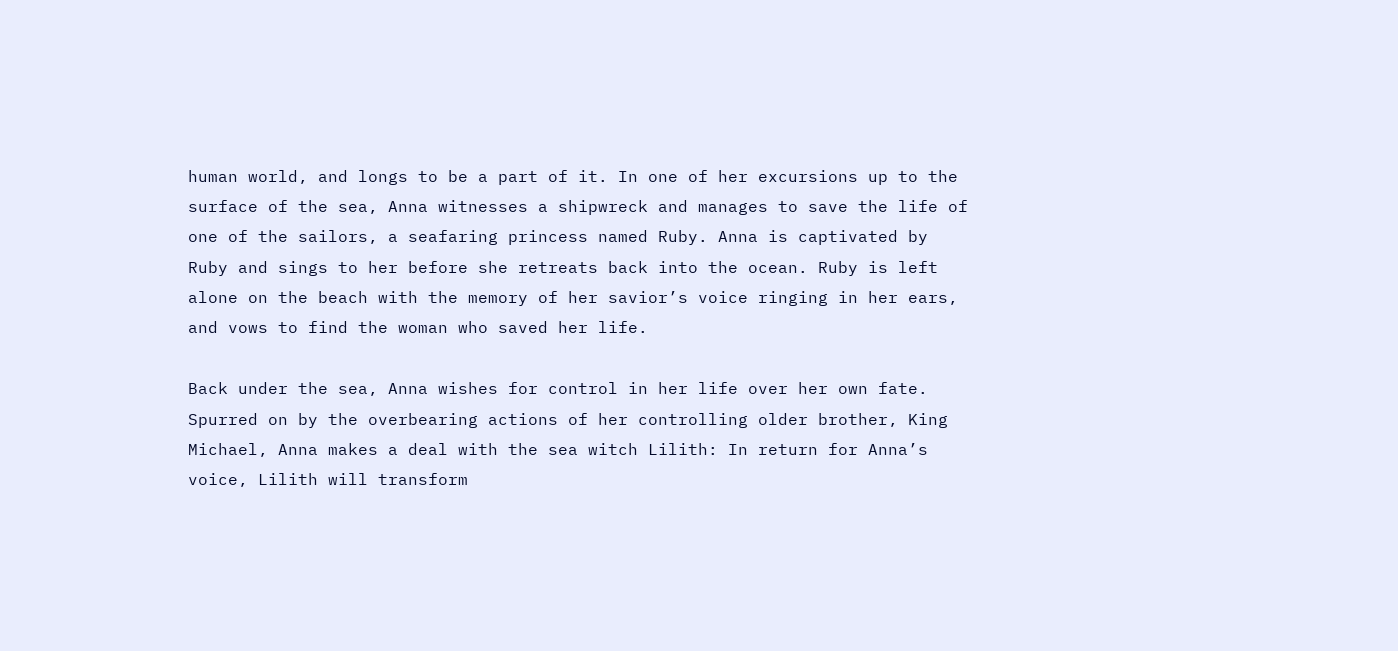human world, and longs to be a part of it. In one of her excursions up to the surface of the sea, Anna witnesses a shipwreck and manages to save the life of one of the sailors, a seafaring princess named Ruby. Anna is captivated by Ruby and sings to her before she retreats back into the ocean. Ruby is left alone on the beach with the memory of her savior’s voice ringing in her ears, and vows to find the woman who saved her life.

Back under the sea, Anna wishes for control in her life over her own fate. Spurred on by the overbearing actions of her controlling older brother, King Michael, Anna makes a deal with the sea witch Lilith: In return for Anna’s voice, Lilith will transform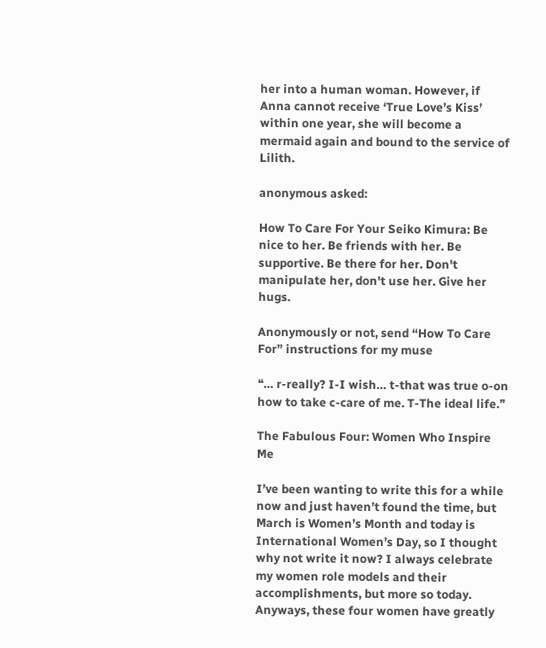her into a human woman. However, if Anna cannot receive ‘True Love’s Kiss’ within one year, she will become a mermaid again and bound to the service of Lilith.

anonymous asked:

How To Care For Your Seiko Kimura: Be nice to her. Be friends with her. Be supportive. Be there for her. Don't manipulate her, don't use her. Give her hugs.

Anonymously or not, send “How To Care For” instructions for my muse

❝… r-really? I-I wish… t-that was true o-on how to take c-care of me. T-The ideal life.❞

The Fabulous Four: Women Who Inspire Me

I’ve been wanting to write this for a while now and just haven’t found the time, but March is Women’s Month and today is International Women’s Day, so I thought why not write it now? I always celebrate my women role models and their accomplishments, but more so today. Anyways, these four women have greatly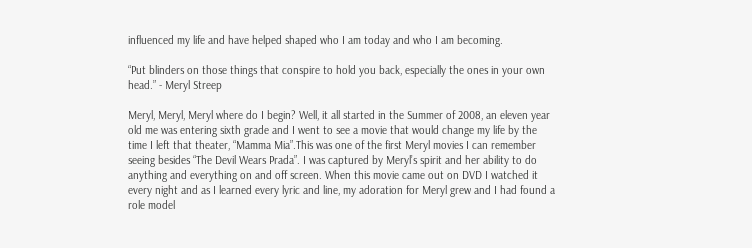influenced my life and have helped shaped who I am today and who I am becoming.

“Put blinders on those things that conspire to hold you back, especially the ones in your own head.” - Meryl Streep

Meryl, Meryl, Meryl where do I begin? Well, it all started in the Summer of 2008, an eleven year old me was entering sixth grade and I went to see a movie that would change my life by the time I left that theater, “Mamma Mia”.This was one of the first Meryl movies I can remember seeing besides “The Devil Wears Prada”. I was captured by Meryl’s spirit and her ability to do anything and everything on and off screen. When this movie came out on DVD I watched it every night and as I learned every lyric and line, my adoration for Meryl grew and I had found a role model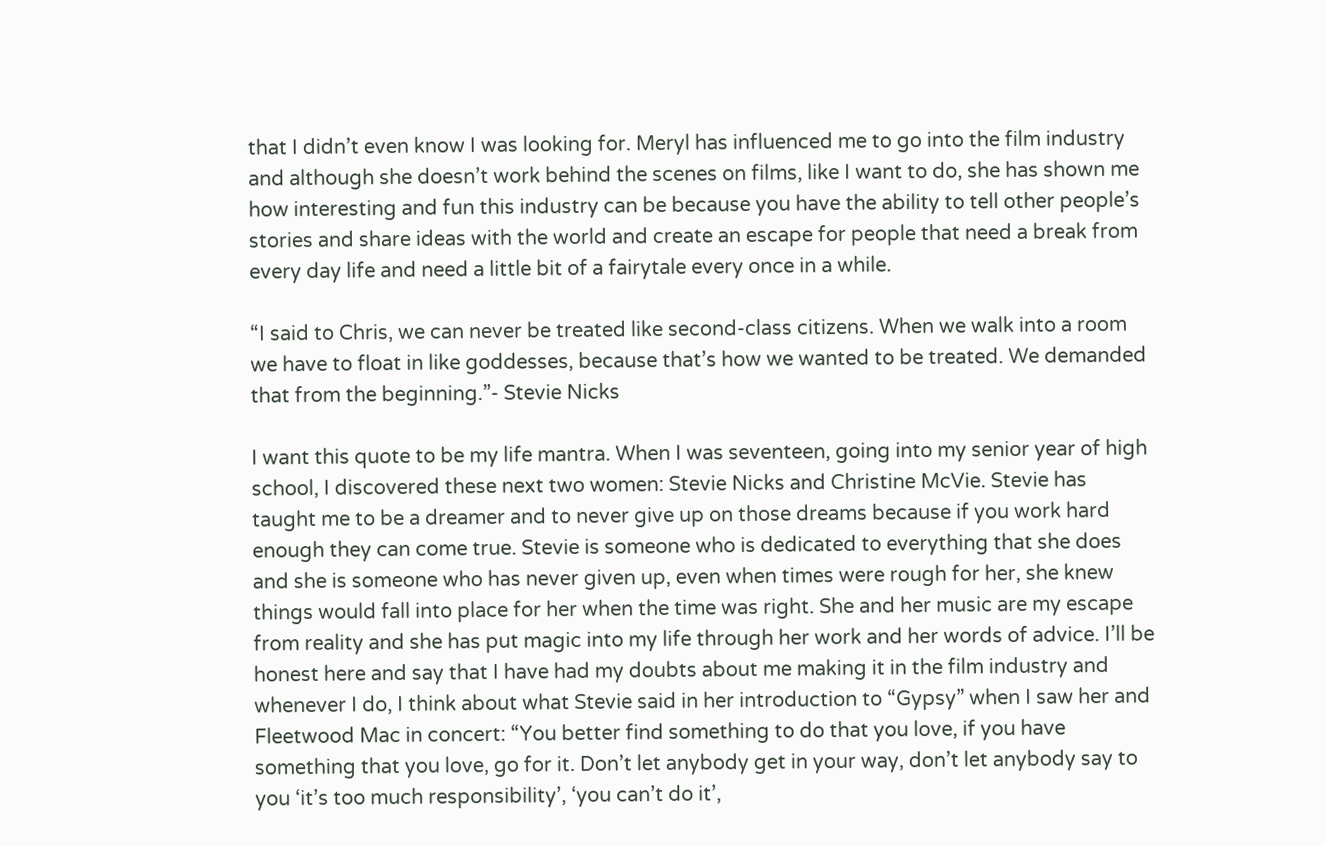that I didn’t even know I was looking for. Meryl has influenced me to go into the film industry and although she doesn’t work behind the scenes on films, like I want to do, she has shown me how interesting and fun this industry can be because you have the ability to tell other people’s stories and share ideas with the world and create an escape for people that need a break from every day life and need a little bit of a fairytale every once in a while.

“I said to Chris, we can never be treated like second-class citizens. When we walk into a room we have to float in like goddesses, because that’s how we wanted to be treated. We demanded that from the beginning.”- Stevie Nicks

I want this quote to be my life mantra. When I was seventeen, going into my senior year of high school, I discovered these next two women: Stevie Nicks and Christine McVie. Stevie has taught me to be a dreamer and to never give up on those dreams because if you work hard enough they can come true. Stevie is someone who is dedicated to everything that she does and she is someone who has never given up, even when times were rough for her, she knew things would fall into place for her when the time was right. She and her music are my escape from reality and she has put magic into my life through her work and her words of advice. I’ll be honest here and say that I have had my doubts about me making it in the film industry and whenever I do, I think about what Stevie said in her introduction to “Gypsy” when I saw her and Fleetwood Mac in concert: “You better find something to do that you love, if you have something that you love, go for it. Don’t let anybody get in your way, don’t let anybody say to you ‘it’s too much responsibility’, ‘you can’t do it’,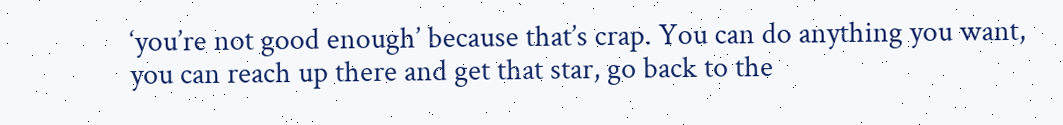‘you’re not good enough’ because that’s crap. You can do anything you want,  you can reach up there and get that star, go back to the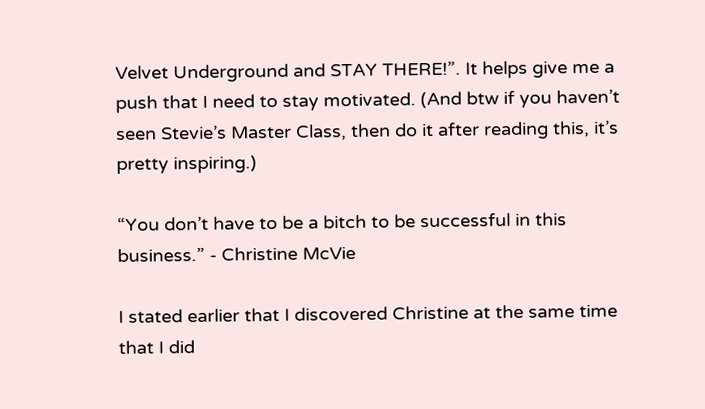Velvet Underground and STAY THERE!”. It helps give me a push that I need to stay motivated. (And btw if you haven’t seen Stevie’s Master Class, then do it after reading this, it’s pretty inspiring.)

“You don’t have to be a bitch to be successful in this business.” - Christine McVie

I stated earlier that I discovered Christine at the same time that I did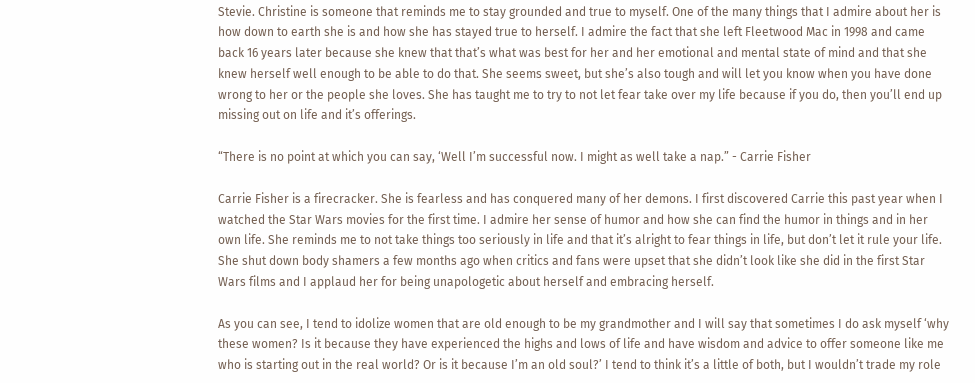Stevie. Christine is someone that reminds me to stay grounded and true to myself. One of the many things that I admire about her is how down to earth she is and how she has stayed true to herself. I admire the fact that she left Fleetwood Mac in 1998 and came back 16 years later because she knew that that’s what was best for her and her emotional and mental state of mind and that she knew herself well enough to be able to do that. She seems sweet, but she’s also tough and will let you know when you have done wrong to her or the people she loves. She has taught me to try to not let fear take over my life because if you do, then you’ll end up missing out on life and it’s offerings.

“There is no point at which you can say, ‘Well I’m successful now. I might as well take a nap.” - Carrie Fisher

Carrie Fisher is a firecracker. She is fearless and has conquered many of her demons. I first discovered Carrie this past year when I watched the Star Wars movies for the first time. I admire her sense of humor and how she can find the humor in things and in her own life. She reminds me to not take things too seriously in life and that it’s alright to fear things in life, but don’t let it rule your life. She shut down body shamers a few months ago when critics and fans were upset that she didn’t look like she did in the first Star Wars films and I applaud her for being unapologetic about herself and embracing herself.

As you can see, I tend to idolize women that are old enough to be my grandmother and I will say that sometimes I do ask myself ‘why these women? Is it because they have experienced the highs and lows of life and have wisdom and advice to offer someone like me who is starting out in the real world? Or is it because I’m an old soul?’ I tend to think it’s a little of both, but I wouldn’t trade my role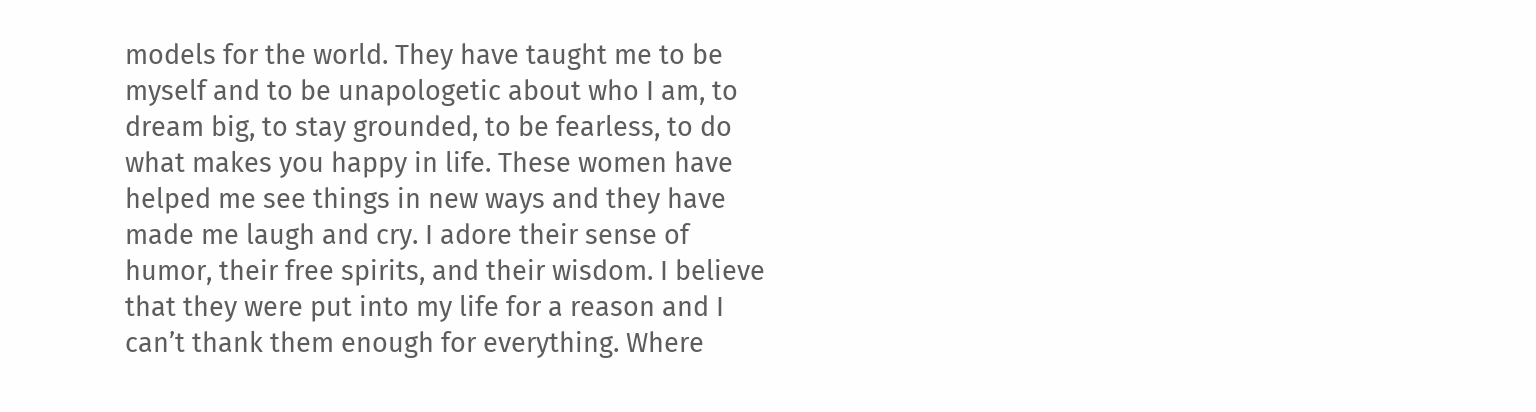models for the world. They have taught me to be myself and to be unapologetic about who I am, to dream big, to stay grounded, to be fearless, to do what makes you happy in life. These women have helped me see things in new ways and they have made me laugh and cry. I adore their sense of humor, their free spirits, and their wisdom. I believe that they were put into my life for a reason and I can’t thank them enough for everything. Where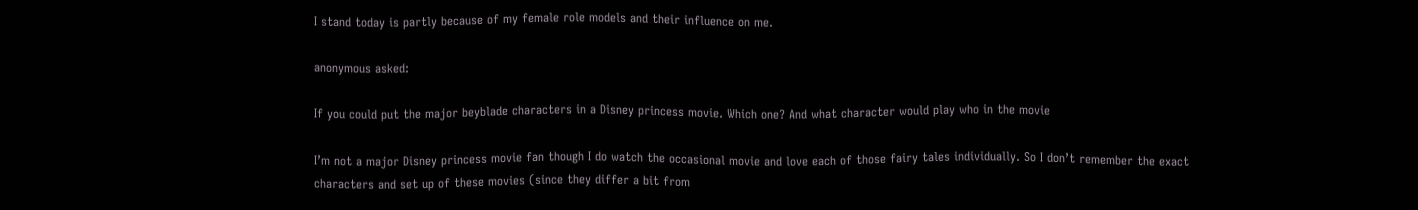I stand today is partly because of my female role models and their influence on me.

anonymous asked:

If you could put the major beyblade characters in a Disney princess movie. Which one? And what character would play who in the movie

I’m not a major Disney princess movie fan though I do watch the occasional movie and love each of those fairy tales individually. So I don’t remember the exact characters and set up of these movies (since they differ a bit from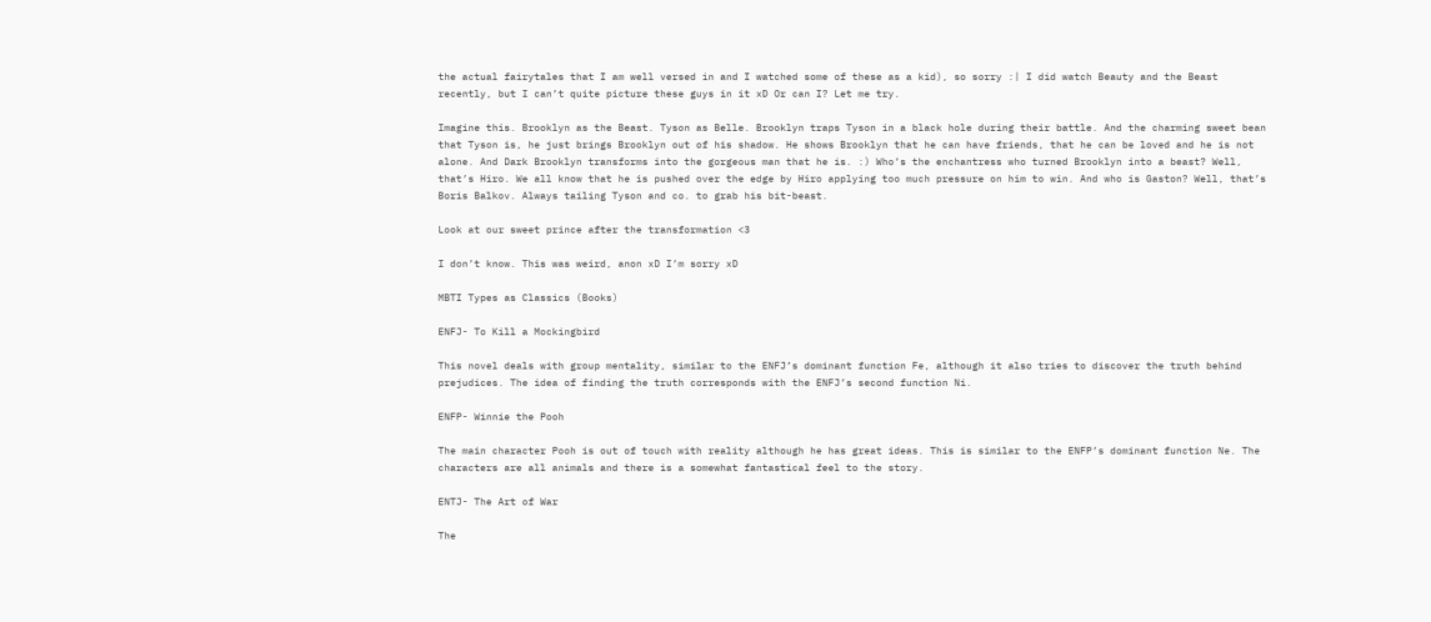the actual fairytales that I am well versed in and I watched some of these as a kid), so sorry :| I did watch Beauty and the Beast recently, but I can’t quite picture these guys in it xD Or can I? Let me try.

Imagine this. Brooklyn as the Beast. Tyson as Belle. Brooklyn traps Tyson in a black hole during their battle. And the charming sweet bean that Tyson is, he just brings Brooklyn out of his shadow. He shows Brooklyn that he can have friends, that he can be loved and he is not alone. And Dark Brooklyn transforms into the gorgeous man that he is. :) Who’s the enchantress who turned Brooklyn into a beast? Well, that’s Hiro. We all know that he is pushed over the edge by Hiro applying too much pressure on him to win. And who is Gaston? Well, that’s Boris Balkov. Always tailing Tyson and co. to grab his bit-beast.

Look at our sweet prince after the transformation <3

I don’t know. This was weird, anon xD I’m sorry xD

MBTI Types as Classics (Books)

ENFJ- To Kill a Mockingbird

This novel deals with group mentality, similar to the ENFJ’s dominant function Fe, although it also tries to discover the truth behind prejudices. The idea of finding the truth corresponds with the ENFJ’s second function Ni.

ENFP- Winnie the Pooh

The main character Pooh is out of touch with reality although he has great ideas. This is similar to the ENFP’s dominant function Ne. The characters are all animals and there is a somewhat fantastical feel to the story.

ENTJ- The Art of War

The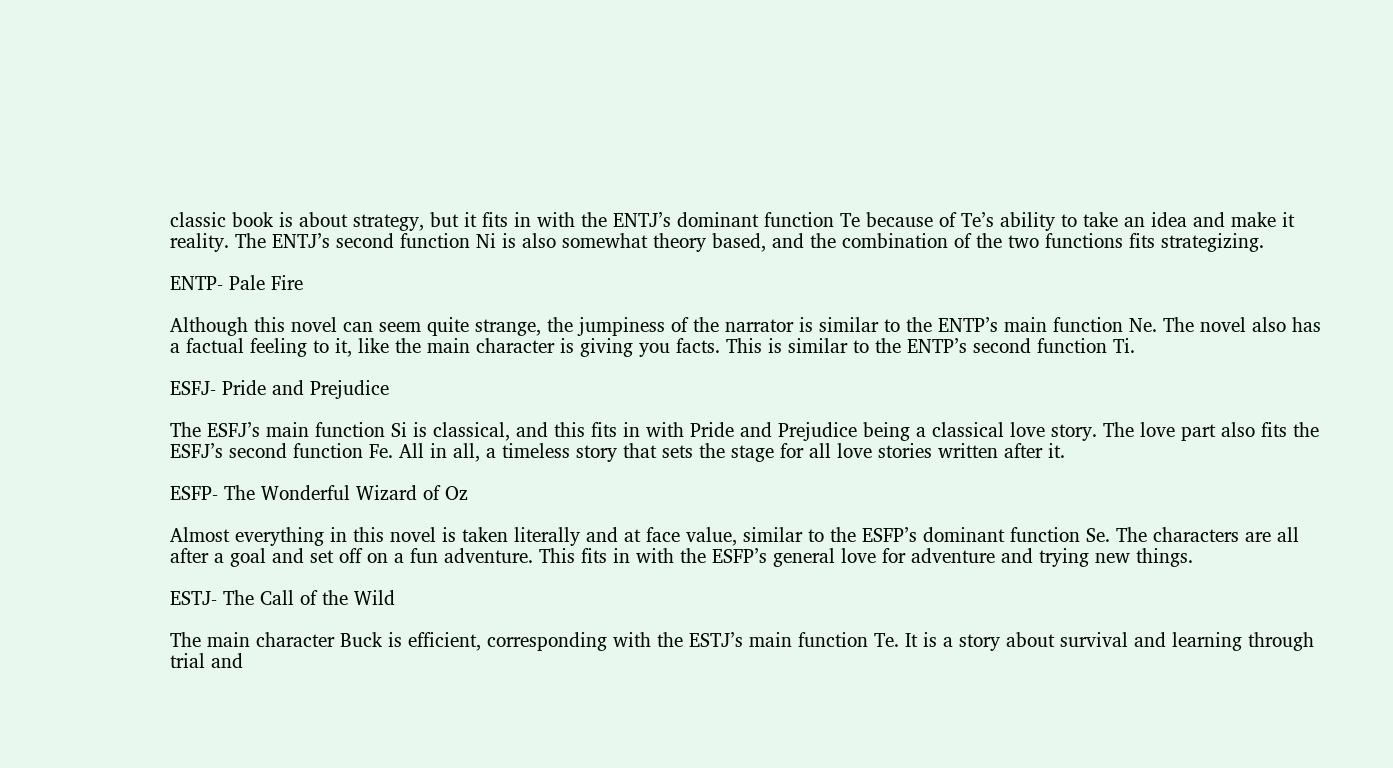classic book is about strategy, but it fits in with the ENTJ’s dominant function Te because of Te’s ability to take an idea and make it reality. The ENTJ’s second function Ni is also somewhat theory based, and the combination of the two functions fits strategizing.

ENTP- Pale Fire

Although this novel can seem quite strange, the jumpiness of the narrator is similar to the ENTP’s main function Ne. The novel also has a factual feeling to it, like the main character is giving you facts. This is similar to the ENTP’s second function Ti.

ESFJ- Pride and Prejudice

The ESFJ’s main function Si is classical, and this fits in with Pride and Prejudice being a classical love story. The love part also fits the ESFJ’s second function Fe. All in all, a timeless story that sets the stage for all love stories written after it.

ESFP- The Wonderful Wizard of Oz

Almost everything in this novel is taken literally and at face value, similar to the ESFP’s dominant function Se. The characters are all after a goal and set off on a fun adventure. This fits in with the ESFP’s general love for adventure and trying new things.

ESTJ- The Call of the Wild

The main character Buck is efficient, corresponding with the ESTJ’s main function Te. It is a story about survival and learning through trial and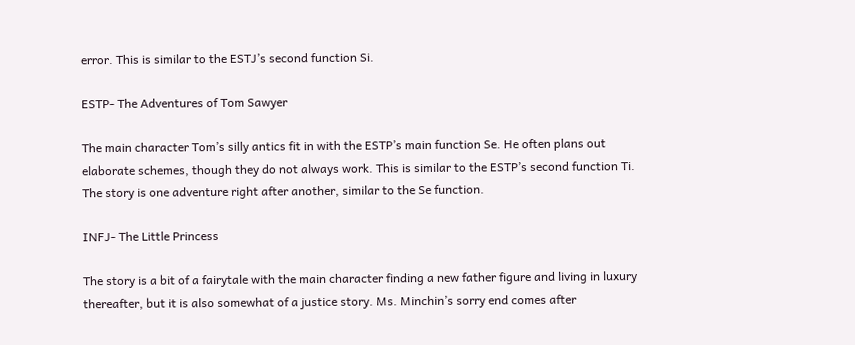error. This is similar to the ESTJ’s second function Si.

ESTP- The Adventures of Tom Sawyer

The main character Tom’s silly antics fit in with the ESTP’s main function Se. He often plans out elaborate schemes, though they do not always work. This is similar to the ESTP’s second function Ti. The story is one adventure right after another, similar to the Se function.

INFJ- The Little Princess

The story is a bit of a fairytale with the main character finding a new father figure and living in luxury thereafter, but it is also somewhat of a justice story. Ms. Minchin’s sorry end comes after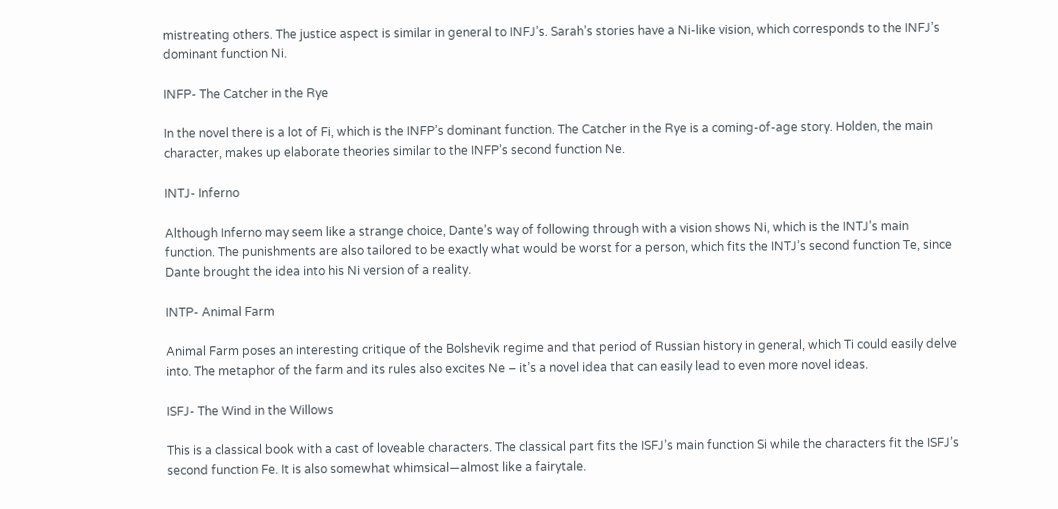mistreating others. The justice aspect is similar in general to INFJ’s. Sarah’s stories have a Ni-like vision, which corresponds to the INFJ’s dominant function Ni.

INFP- The Catcher in the Rye

In the novel there is a lot of Fi, which is the INFP’s dominant function. The Catcher in the Rye is a coming-of-age story. Holden, the main character, makes up elaborate theories similar to the INFP’s second function Ne.

INTJ- Inferno

Although Inferno may seem like a strange choice, Dante’s way of following through with a vision shows Ni, which is the INTJ’s main function. The punishments are also tailored to be exactly what would be worst for a person, which fits the INTJ’s second function Te, since Dante brought the idea into his Ni version of a reality.

INTP- Animal Farm

Animal Farm poses an interesting critique of the Bolshevik regime and that period of Russian history in general, which Ti could easily delve into. The metaphor of the farm and its rules also excites Ne – it’s a novel idea that can easily lead to even more novel ideas.

ISFJ- The Wind in the Willows

This is a classical book with a cast of loveable characters. The classical part fits the ISFJ’s main function Si while the characters fit the ISFJ’s second function Fe. It is also somewhat whimsical―almost like a fairytale.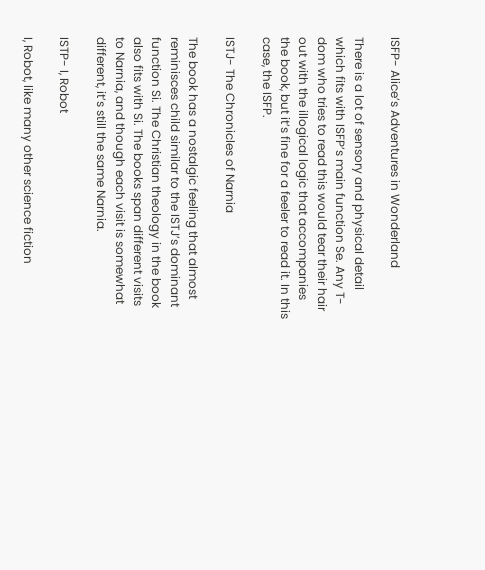ISFP- Alice’s Adventures in Wonderland

There is a lot of sensory and physical detail which fits with ISFP’s main function Se. Any T-dom who tries to read this would tear their hair out with the illogical logic that accompanies the book, but it’s fine for a feeler to read it. In this case, the ISFP.

ISTJ- The Chronicles of Narnia

The book has a nostalgic feeling that almost reminisces child similar to the ISTJ’s dominant function Si. The Christian theology in the book also fits with Si. The books span different visits to Narnia, and though each visit is somewhat different, it’s still the same Narnia.

ISTP- I, Robot

I, Robot, like many other science fiction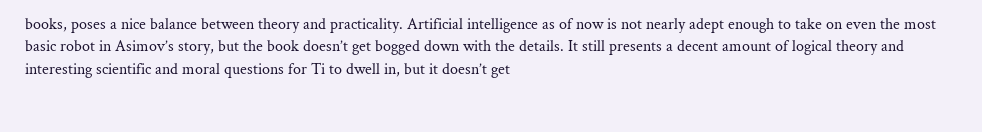books, poses a nice balance between theory and practicality. Artificial intelligence as of now is not nearly adept enough to take on even the most basic robot in Asimov’s story, but the book doesn’t get bogged down with the details. It still presents a decent amount of logical theory and interesting scientific and moral questions for Ti to dwell in, but it doesn’t get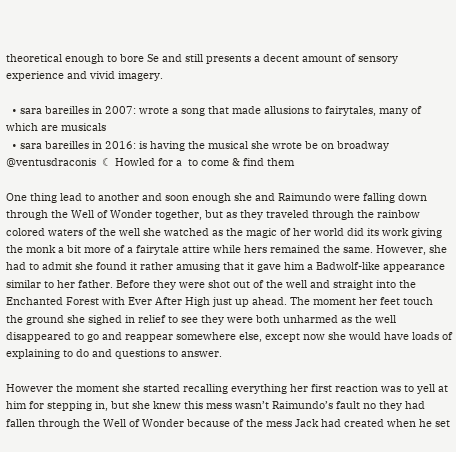theoretical enough to bore Se and still presents a decent amount of sensory experience and vivid imagery.

  • sara bareilles in 2007: wrote a song that made allusions to fairytales, many of which are musicals
  • sara bareilles in 2016: is having the musical she wrote be on broadway
@ventusdraconis  ☾ Howled for a  to come & find them

One thing lead to another and soon enough she and Raimundo were falling down through the Well of Wonder together, but as they traveled through the rainbow colored waters of the well she watched as the magic of her world did its work giving the monk a bit more of a fairytale attire while hers remained the same. However, she had to admit she found it rather amusing that it gave him a Badwolf-like appearance similar to her father. Before they were shot out of the well and straight into the Enchanted Forest with Ever After High just up ahead. The moment her feet touch the ground she sighed in relief to see they were both unharmed as the well disappeared to go and reappear somewhere else, except now she would have loads of explaining to do and questions to answer.

However the moment she started recalling everything her first reaction was to yell at him for stepping in, but she knew this mess wasn’t Raimundo’s fault no they had fallen through the Well of Wonder because of the mess Jack had created when he set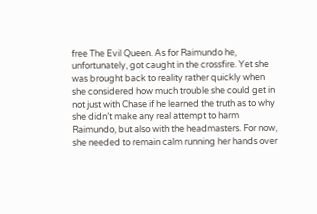free The Evil Queen. As for Raimundo he, unfortunately, got caught in the crossfire. Yet she was brought back to reality rather quickly when she considered how much trouble she could get in not just with Chase if he learned the truth as to why she didn’t make any real attempt to harm Raimundo, but also with the headmasters. For now, she needed to remain calm running her hands over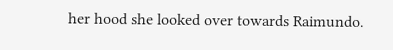her hood she looked over towards Raimundo.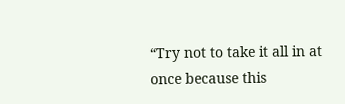“Try not to take it all in at once because this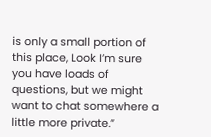is only a small portion of this place, Look I’m sure you have loads of questions, but we might want to chat somewhere a little more private.”